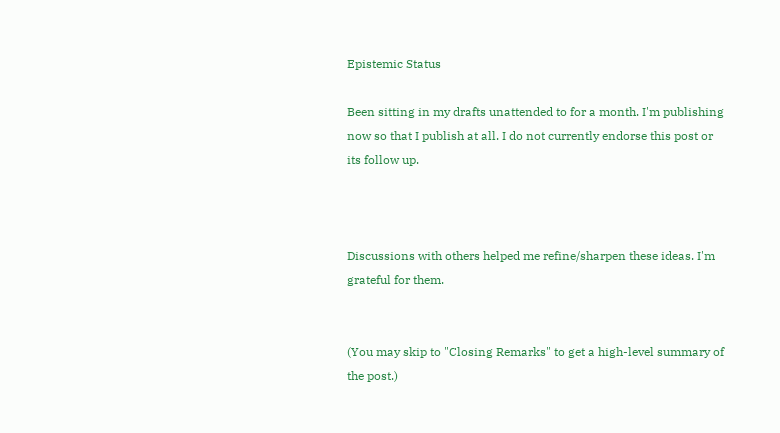Epistemic Status

Been sitting in my drafts unattended to for a month. I'm publishing now so that I publish at all. I do not currently endorse this post or its follow up.



Discussions with others helped me refine/sharpen these ideas. I'm grateful for them.


(You may skip to "Closing Remarks" to get a high-level summary of the post.)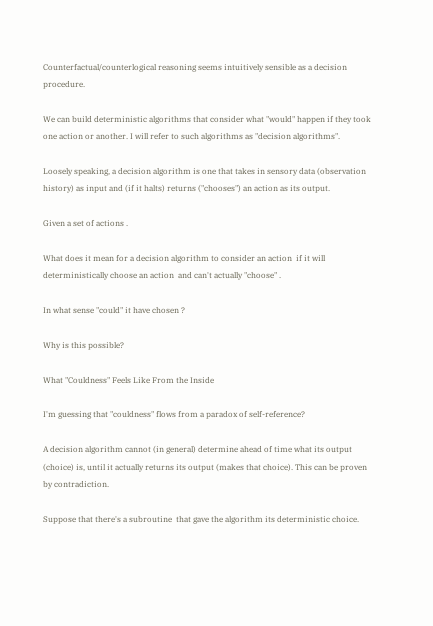Counterfactual/counterlogical reasoning seems intuitively sensible as a decision procedure.

We can build deterministic algorithms that consider what "would" happen if they took one action or another. I will refer to such algorithms as "decision algorithms".

Loosely speaking, a decision algorithm is one that takes in sensory data (observation history) as input and (if it halts) returns ("chooses") an action as its output.

Given a set of actions .

What does it mean for a decision algorithm to consider an action  if it will deterministically choose an action  and can't actually "choose" .

In what sense "could" it have chosen ?

Why is this possible?

What "Couldness" Feels Like From the Inside

I'm guessing that "couldness" flows from a paradox of self-reference?

A decision algorithm cannot (in general) determine ahead of time what its output (choice) is, until it actually returns its output (makes that choice). This can be proven by contradiction.

Suppose that there's a subroutine  that gave the algorithm its deterministic choice.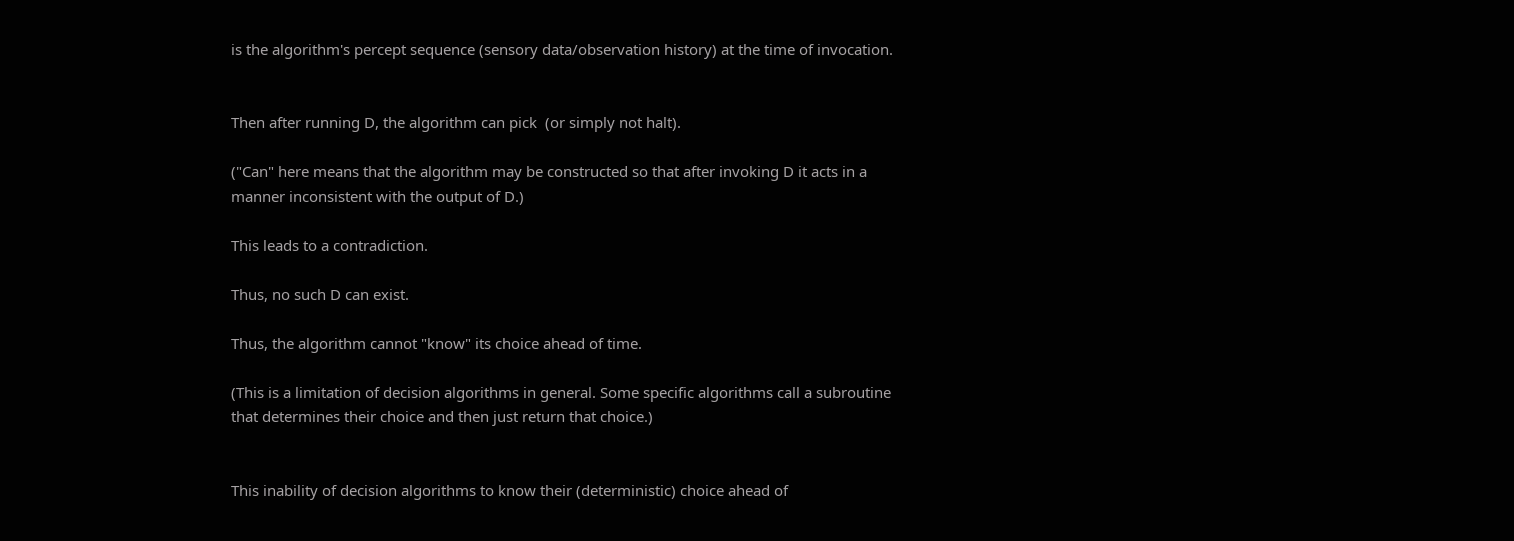is the algorithm's percept sequence (sensory data/observation history) at the time of invocation.


Then after running D, the algorithm can pick  (or simply not halt).

("Can" here means that the algorithm may be constructed so that after invoking D it acts in a manner inconsistent with the output of D.)

This leads to a contradiction.

Thus, no such D can exist.

Thus, the algorithm cannot "know" its choice ahead of time.

(This is a limitation of decision algorithms in general. Some specific algorithms call a subroutine that determines their choice and then just return that choice.)


This inability of decision algorithms to know their (deterministic) choice ahead of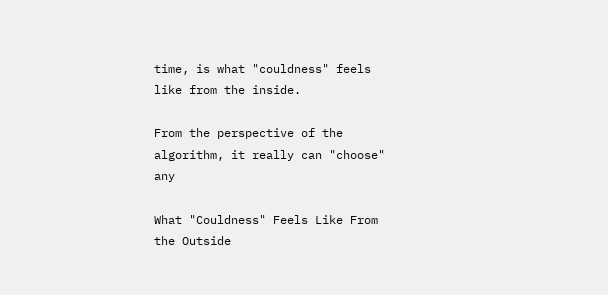time, is what "couldness" feels like from the inside.

From the perspective of the algorithm, it really can "choose" any

What "Couldness" Feels Like From the Outside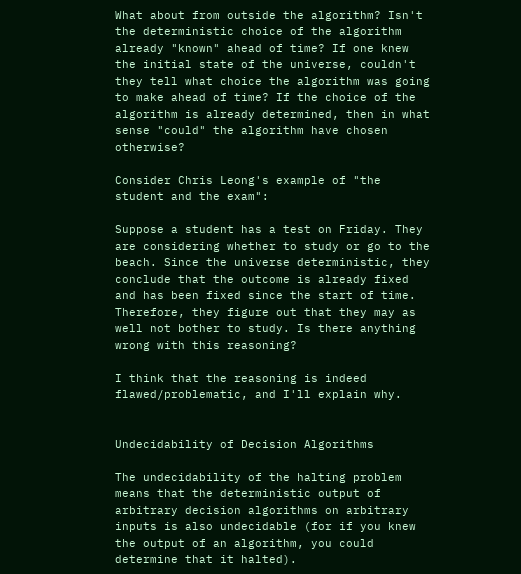What about from outside the algorithm? Isn't the deterministic choice of the algorithm already "known" ahead of time? If one knew the initial state of the universe, couldn't they tell what choice the algorithm was going to make ahead of time? If the choice of the algorithm is already determined, then in what sense "could" the algorithm have chosen otherwise?

Consider Chris Leong's example of "the student and the exam":

Suppose a student has a test on Friday. They are considering whether to study or go to the beach. Since the universe deterministic, they conclude that the outcome is already fixed and has been fixed since the start of time. Therefore, they figure out that they may as well not bother to study. Is there anything wrong with this reasoning?

I think that the reasoning is indeed flawed/problematic, and I'll explain why.


Undecidability of Decision Algorithms

The undecidability of the halting problem means that the deterministic output of arbitrary decision algorithms on arbitrary inputs is also undecidable (for if you knew the output of an algorithm, you could determine that it halted).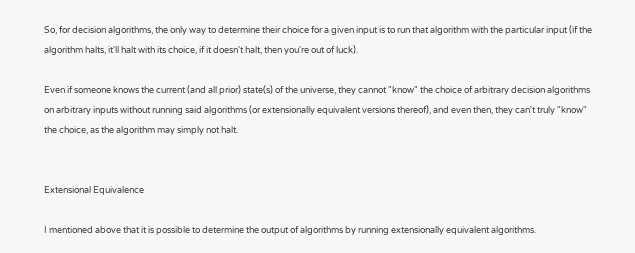So, for decision algorithms, the only way to determine their choice for a given input is to run that algorithm with the particular input (if the algorithm halts, it'll halt with its choice, if it doesn't halt, then you're out of luck).

Even if someone knows the current (and all prior) state(s) of the universe, they cannot "know" the choice of arbitrary decision algorithms on arbitrary inputs without running said algorithms (or extensionally equivalent versions thereof), and even then, they can't truly "know" the choice, as the algorithm may simply not halt.


Extensional Equivalence

I mentioned above that it is possible to determine the output of algorithms by running extensionally equivalent algorithms.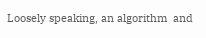Loosely speaking, an algorithm  and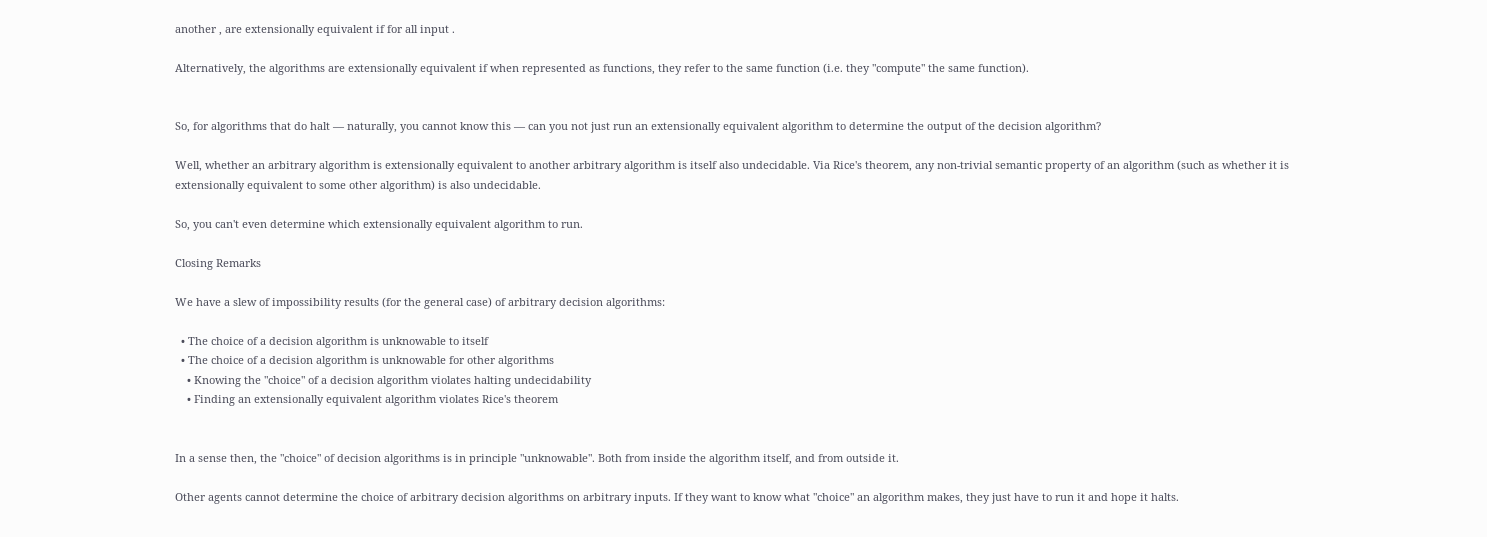another , are extensionally equivalent if for all input .

Alternatively, the algorithms are extensionally equivalent if when represented as functions, they refer to the same function (i.e. they "compute" the same function).


So, for algorithms that do halt — naturally, you cannot know this — can you not just run an extensionally equivalent algorithm to determine the output of the decision algorithm?

Well, whether an arbitrary algorithm is extensionally equivalent to another arbitrary algorithm is itself also undecidable. Via Rice's theorem, any non-trivial semantic property of an algorithm (such as whether it is extensionally equivalent to some other algorithm) is also undecidable.

So, you can't even determine which extensionally equivalent algorithm to run.

Closing Remarks

We have a slew of impossibility results (for the general case) of arbitrary decision algorithms:

  • The choice of a decision algorithm is unknowable to itself
  • The choice of a decision algorithm is unknowable for other algorithms
    • Knowing the "choice" of a decision algorithm violates halting undecidability
    • Finding an extensionally equivalent algorithm violates Rice's theorem


In a sense then, the "choice" of decision algorithms is in principle "unknowable". Both from inside the algorithm itself, and from outside it.

Other agents cannot determine the choice of arbitrary decision algorithms on arbitrary inputs. If they want to know what "choice" an algorithm makes, they just have to run it and hope it halts.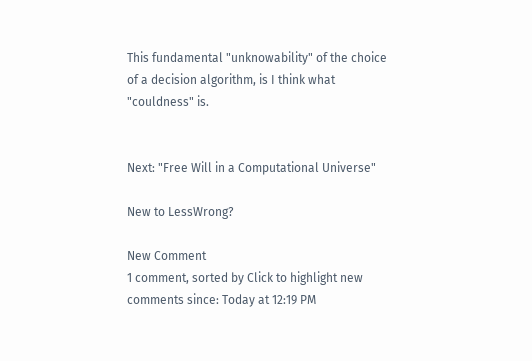This fundamental "unknowability" of the choice of a decision algorithm, is I think what "couldness" is.


Next: "Free Will in a Computational Universe"

New to LessWrong?

New Comment
1 comment, sorted by Click to highlight new comments since: Today at 12:19 PM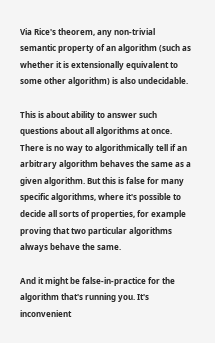Via Rice's theorem, any non-trivial semantic property of an algorithm (such as whether it is extensionally equivalent to some other algorithm) is also undecidable.

This is about ability to answer such questions about all algorithms at once. There is no way to algorithmically tell if an arbitrary algorithm behaves the same as a given algorithm. But this is false for many specific algorithms, where it's possible to decide all sorts of properties, for example proving that two particular algorithms always behave the same.

And it might be false-in-practice for the algorithm that's running you. It's inconvenient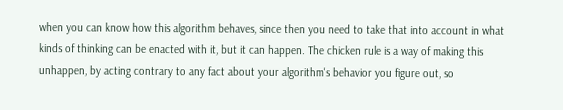when you can know how this algorithm behaves, since then you need to take that into account in what kinds of thinking can be enacted with it, but it can happen. The chicken rule is a way of making this unhappen, by acting contrary to any fact about your algorithm's behavior you figure out, so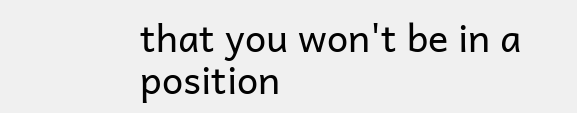that you won't be in a position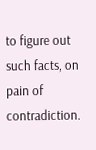to figure out such facts, on pain of contradiction.